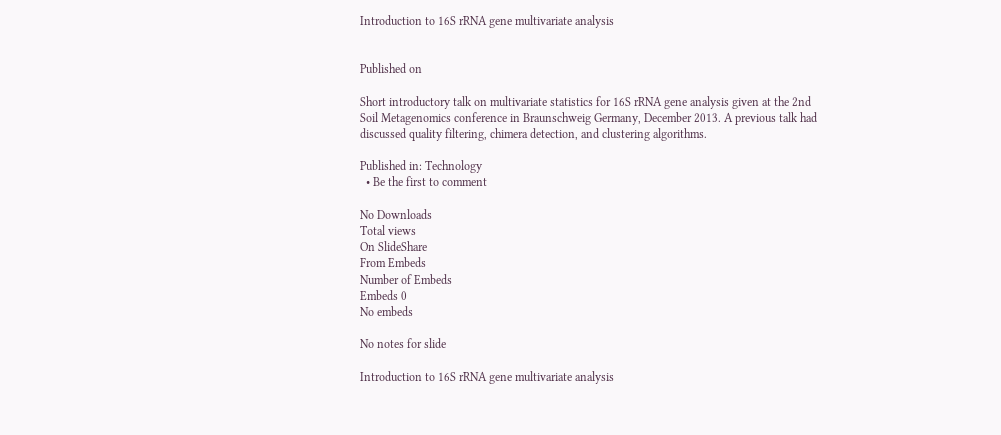Introduction to 16S rRNA gene multivariate analysis


Published on

Short introductory talk on multivariate statistics for 16S rRNA gene analysis given at the 2nd Soil Metagenomics conference in Braunschweig Germany, December 2013. A previous talk had discussed quality filtering, chimera detection, and clustering algorithms.

Published in: Technology
  • Be the first to comment

No Downloads
Total views
On SlideShare
From Embeds
Number of Embeds
Embeds 0
No embeds

No notes for slide

Introduction to 16S rRNA gene multivariate analysis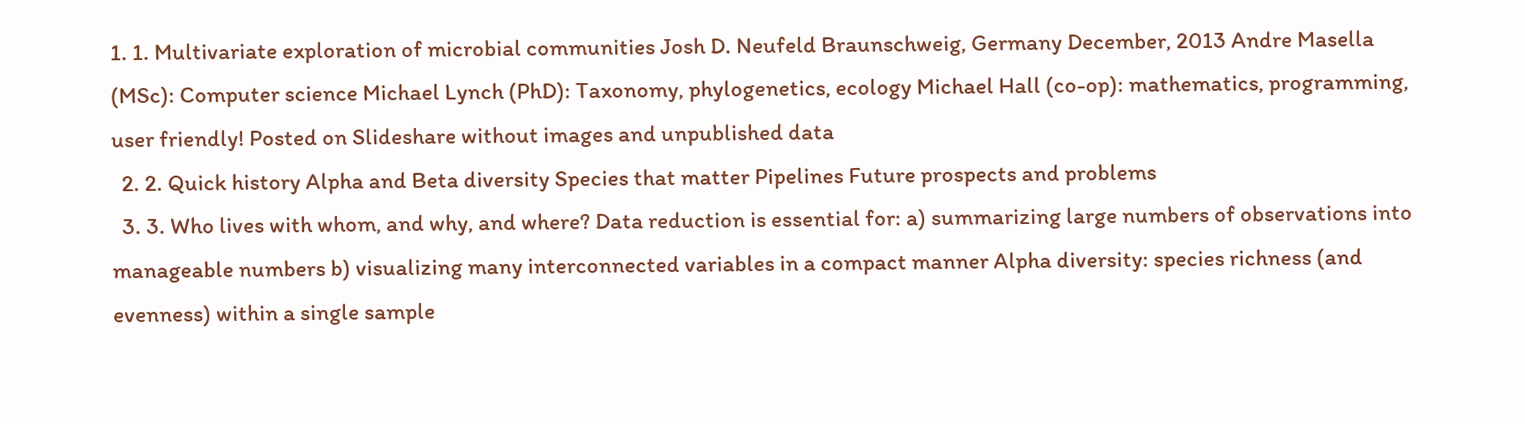1. 1. Multivariate exploration of microbial communities Josh D. Neufeld Braunschweig, Germany December, 2013 Andre Masella (MSc): Computer science Michael Lynch (PhD): Taxonomy, phylogenetics, ecology Michael Hall (co-op): mathematics, programming, user friendly! Posted on Slideshare without images and unpublished data
  2. 2. Quick history Alpha and Beta diversity Species that matter Pipelines Future prospects and problems
  3. 3. Who lives with whom, and why, and where? Data reduction is essential for: a) summarizing large numbers of observations into manageable numbers b) visualizing many interconnected variables in a compact manner Alpha diversity: species richness (and evenness) within a single sample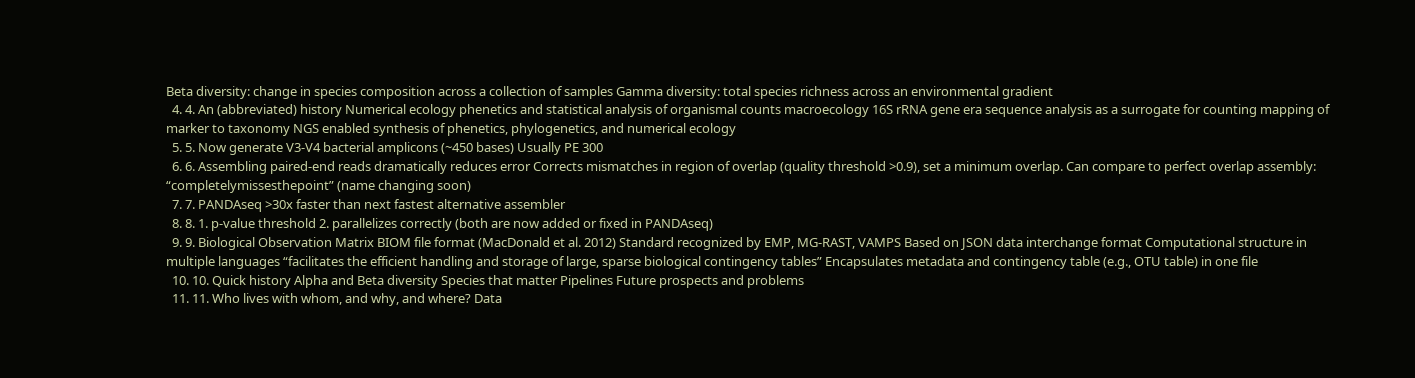Beta diversity: change in species composition across a collection of samples Gamma diversity: total species richness across an environmental gradient
  4. 4. An (abbreviated) history Numerical ecology phenetics and statistical analysis of organismal counts macroecology 16S rRNA gene era sequence analysis as a surrogate for counting mapping of marker to taxonomy NGS enabled synthesis of phenetics, phylogenetics, and numerical ecology
  5. 5. Now generate V3-V4 bacterial amplicons (~450 bases) Usually PE 300
  6. 6. Assembling paired-end reads dramatically reduces error Corrects mismatches in region of overlap (quality threshold >0.9), set a minimum overlap. Can compare to perfect overlap assembly: “completelymissesthepoint” (name changing soon)
  7. 7. PANDAseq >30x faster than next fastest alternative assembler
  8. 8. 1. p-value threshold 2. parallelizes correctly (both are now added or fixed in PANDAseq)
  9. 9. Biological Observation Matrix BIOM file format (MacDonald et al. 2012) Standard recognized by EMP, MG-RAST, VAMPS Based on JSON data interchange format Computational structure in multiple languages “facilitates the efficient handling and storage of large, sparse biological contingency tables” Encapsulates metadata and contingency table (e.g., OTU table) in one file
  10. 10. Quick history Alpha and Beta diversity Species that matter Pipelines Future prospects and problems
  11. 11. Who lives with whom, and why, and where? Data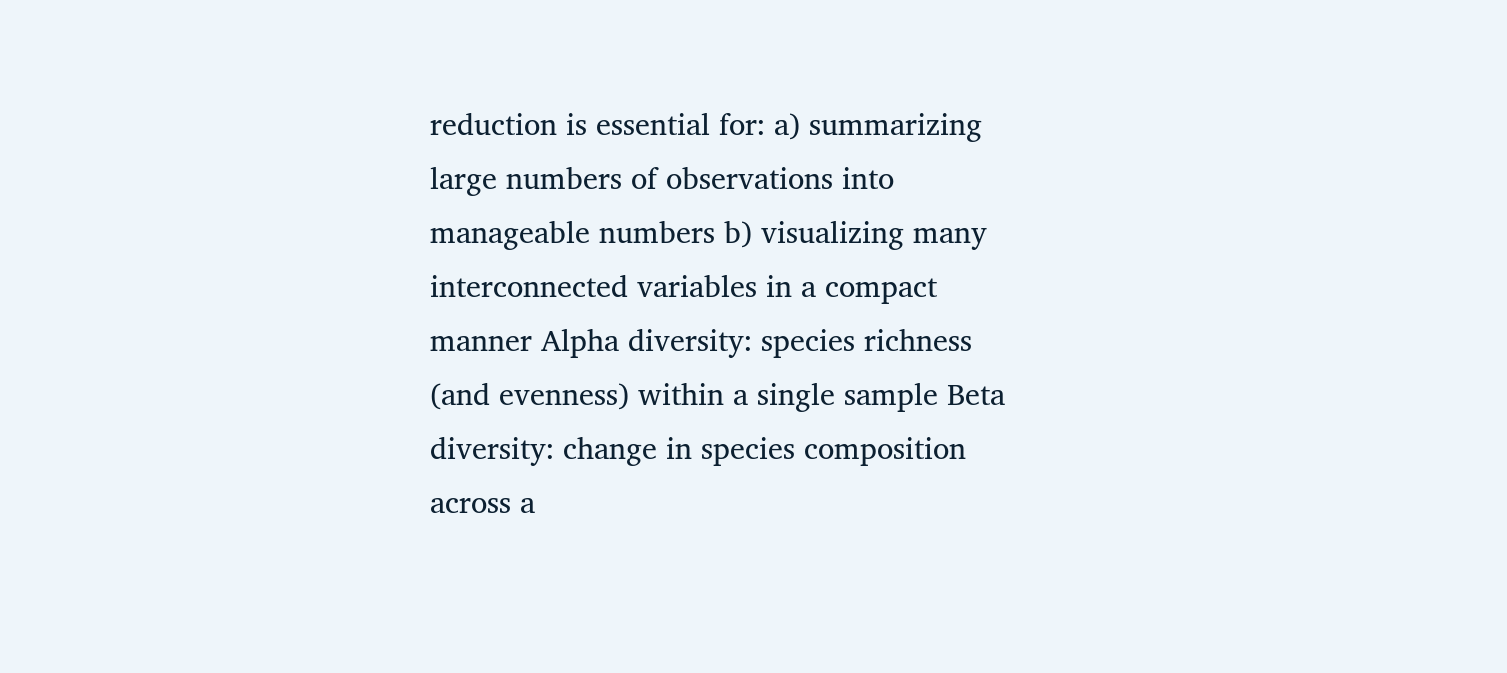reduction is essential for: a) summarizing large numbers of observations into manageable numbers b) visualizing many interconnected variables in a compact manner Alpha diversity: species richness (and evenness) within a single sample Beta diversity: change in species composition across a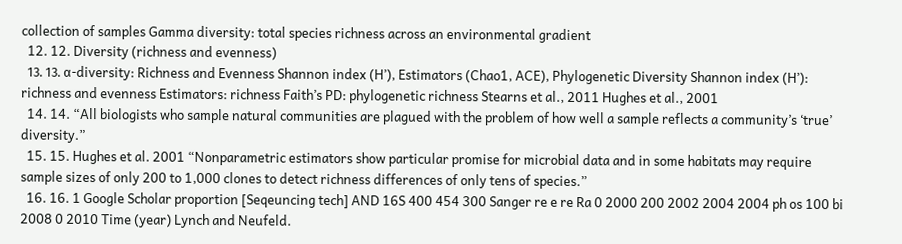collection of samples Gamma diversity: total species richness across an environmental gradient
  12. 12. Diversity (richness and evenness)
  13. 13. α-diversity: Richness and Evenness Shannon index (H’), Estimators (Chao1, ACE), Phylogenetic Diversity Shannon index (H’): richness and evenness Estimators: richness Faith’s PD: phylogenetic richness Stearns et al., 2011 Hughes et al., 2001
  14. 14. “All biologists who sample natural communities are plagued with the problem of how well a sample reflects a community’s ‘true’ diversity.”
  15. 15. Hughes et al. 2001 “Nonparametric estimators show particular promise for microbial data and in some habitats may require sample sizes of only 200 to 1,000 clones to detect richness differences of only tens of species.”
  16. 16. 1 Google Scholar proportion [Seqeuncing tech] AND 16S 400 454 300 Sanger re e re Ra 0 2000 200 2002 2004 2004 ph os 100 bi 2008 0 2010 Time (year) Lynch and Neufeld.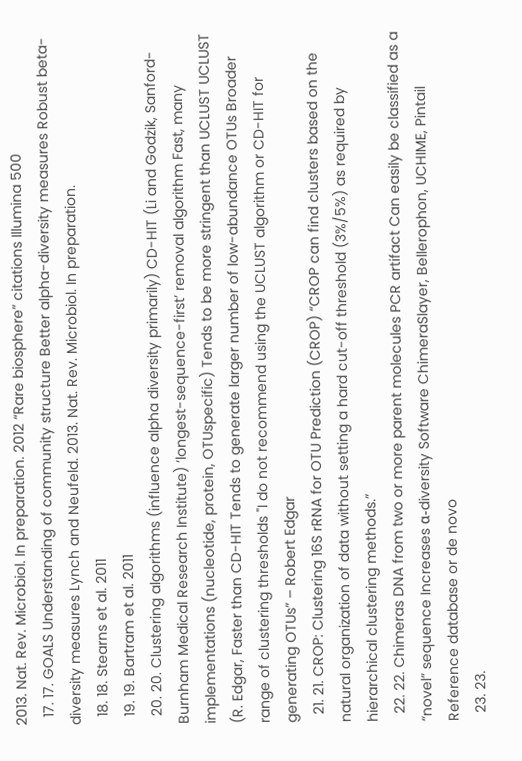2013. Nat. Rev. Microbiol. In preparation. 2012 “Rare biosphere” citations Illumina 500
  17. 17. GOALS Understanding of community structure Better alpha-diversity measures Robust beta-diversity measures Lynch and Neufeld. 2013. Nat. Rev. Microbiol. In preparation.
  18. 18. Stearns et al. 2011
  19. 19. Bartram et al. 2011
  20. 20. Clustering algorithms (influence alpha diversity primarily) CD-HIT (Li and Godzik, Sanford-Burnham Medical Research Institute) ‘longest-sequence-first’ removal algorithm Fast, many implementations (nucleotide, protein, OTUspecific) Tends to be more stringent than UCLUST UCLUST (R. Edgar, Faster than CD-HIT Tends to generate larger number of low-abundance OTUs Broader range of clustering thresholds "I do not recommend using the UCLUST algorithm or CD-HIT for generating OTUs” – Robert Edgar
  21. 21. CROP: Clustering 16S rRNA for OTU Prediction (CROP) “CROP can find clusters based on the natural organization of data without setting a hard cut-off threshold (3%/5%) as required by hierarchical clustering methods.”
  22. 22. Chimeras DNA from two or more parent molecules PCR artifact Can easily be classified as a “novel” sequence Increases α-diversity Software ChimeraSlayer, Bellerophon, UCHIME, Pintail Reference database or de novo
  23. 23.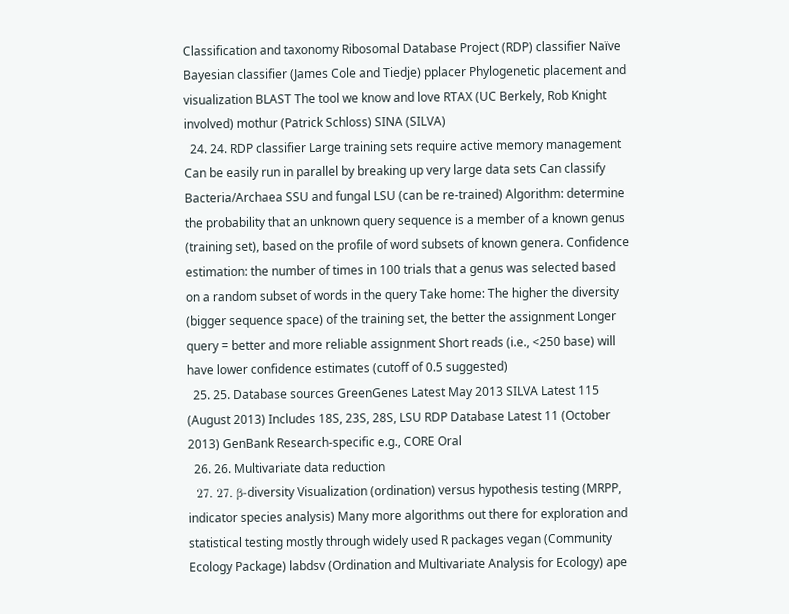Classification and taxonomy Ribosomal Database Project (RDP) classifier Naïve Bayesian classifier (James Cole and Tiedje) pplacer Phylogenetic placement and visualization BLAST The tool we know and love RTAX (UC Berkely, Rob Knight involved) mothur (Patrick Schloss) SINA (SILVA)
  24. 24. RDP classifier Large training sets require active memory management Can be easily run in parallel by breaking up very large data sets Can classify Bacteria/Archaea SSU and fungal LSU (can be re-trained) Algorithm: determine the probability that an unknown query sequence is a member of a known genus (training set), based on the profile of word subsets of known genera. Confidence estimation: the number of times in 100 trials that a genus was selected based on a random subset of words in the query Take home: The higher the diversity (bigger sequence space) of the training set, the better the assignment Longer query = better and more reliable assignment Short reads (i.e., <250 base) will have lower confidence estimates (cutoff of 0.5 suggested)
  25. 25. Database sources GreenGenes Latest May 2013 SILVA Latest 115 (August 2013) Includes 18S, 23S, 28S, LSU RDP Database Latest 11 (October 2013) GenBank Research-specific e.g., CORE Oral
  26. 26. Multivariate data reduction
  27. 27. β-diversity Visualization (ordination) versus hypothesis testing (MRPP, indicator species analysis) Many more algorithms out there for exploration and statistical testing mostly through widely used R packages vegan (Community Ecology Package) labdsv (Ordination and Multivariate Analysis for Ecology) ape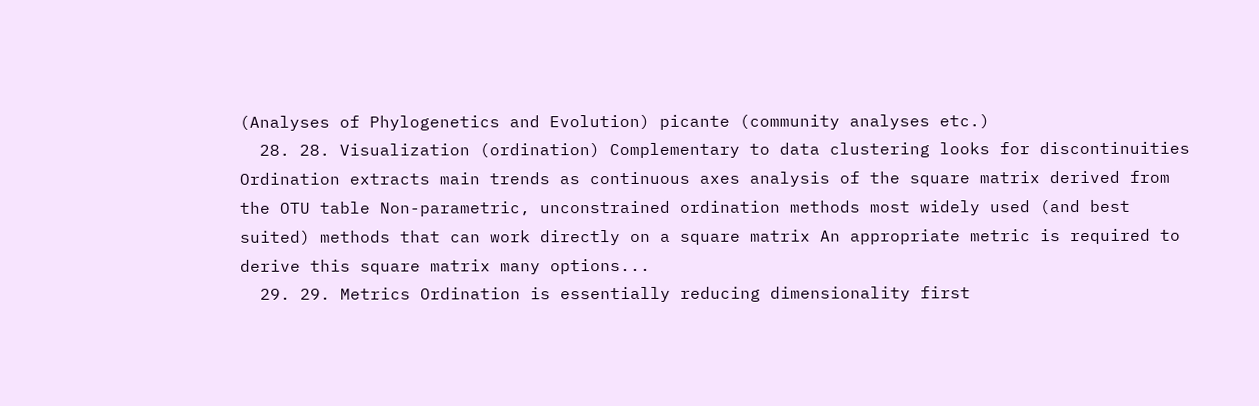(Analyses of Phylogenetics and Evolution) picante (community analyses etc.)
  28. 28. Visualization (ordination) Complementary to data clustering looks for discontinuities Ordination extracts main trends as continuous axes analysis of the square matrix derived from the OTU table Non-parametric, unconstrained ordination methods most widely used (and best suited) methods that can work directly on a square matrix An appropriate metric is required to derive this square matrix many options...
  29. 29. Metrics Ordination is essentially reducing dimensionality first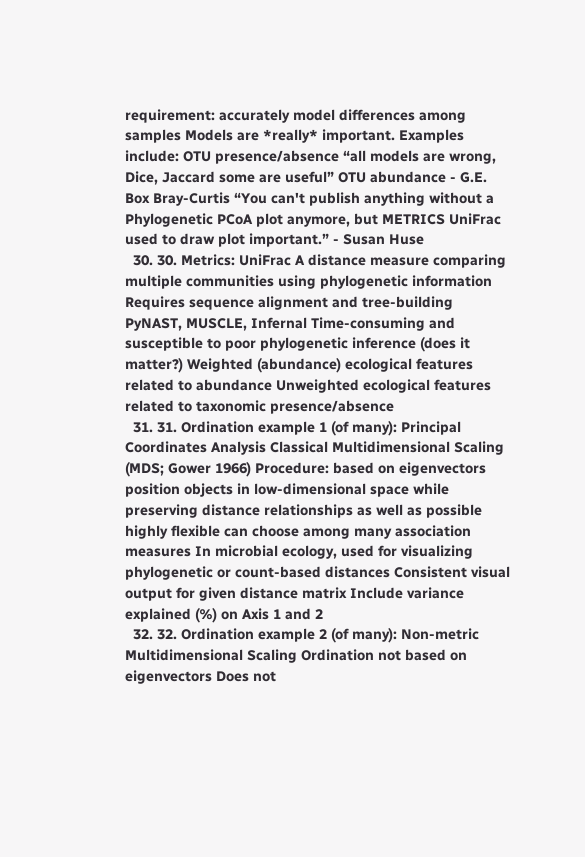requirement: accurately model differences among samples Models are *really* important. Examples include: OTU presence/absence “all models are wrong, Dice, Jaccard some are useful” OTU abundance - G.E. Box Bray-Curtis “You can't publish anything without a Phylogenetic PCoA plot anymore, but METRICS UniFrac used to draw plot important.” - Susan Huse
  30. 30. Metrics: UniFrac A distance measure comparing multiple communities using phylogenetic information Requires sequence alignment and tree-building PyNAST, MUSCLE, Infernal Time-consuming and susceptible to poor phylogenetic inference (does it matter?) Weighted (abundance) ecological features related to abundance Unweighted ecological features related to taxonomic presence/absence
  31. 31. Ordination example 1 (of many): Principal Coordinates Analysis Classical Multidimensional Scaling (MDS; Gower 1966) Procedure: based on eigenvectors position objects in low-dimensional space while preserving distance relationships as well as possible highly flexible can choose among many association measures In microbial ecology, used for visualizing phylogenetic or count-based distances Consistent visual output for given distance matrix Include variance explained (%) on Axis 1 and 2
  32. 32. Ordination example 2 (of many): Non-metric Multidimensional Scaling Ordination not based on eigenvectors Does not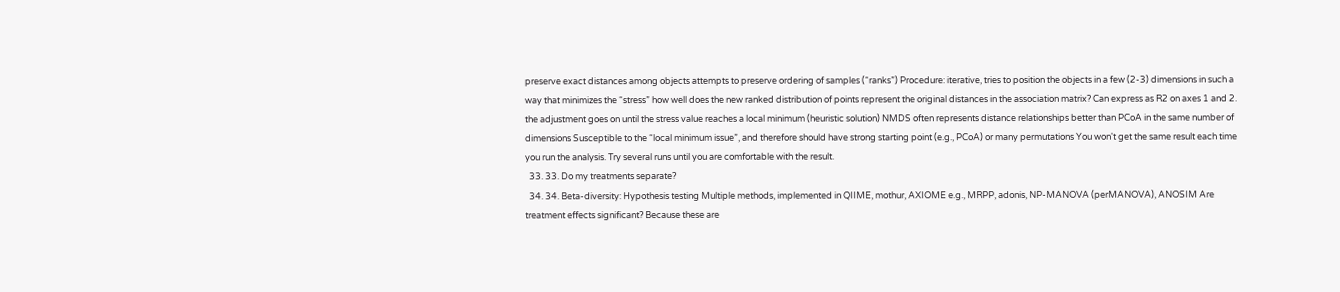preserve exact distances among objects attempts to preserve ordering of samples (“ranks”) Procedure: iterative, tries to position the objects in a few (2-3) dimensions in such a way that minimizes the “stress” how well does the new ranked distribution of points represent the original distances in the association matrix? Can express as R2 on axes 1 and 2. the adjustment goes on until the stress value reaches a local minimum (heuristic solution) NMDS often represents distance relationships better than PCoA in the same number of dimensions Susceptible to the “local minimum issue”, and therefore should have strong starting point (e.g., PCoA) or many permutations You won't get the same result each time you run the analysis. Try several runs until you are comfortable with the result.
  33. 33. Do my treatments separate?
  34. 34. Beta-diversity: Hypothesis testing Multiple methods, implemented in QIIME, mothur, AXIOME e.g., MRPP, adonis, NP-MANOVA (perMANOVA), ANOSIM Are treatment effects significant? Because these are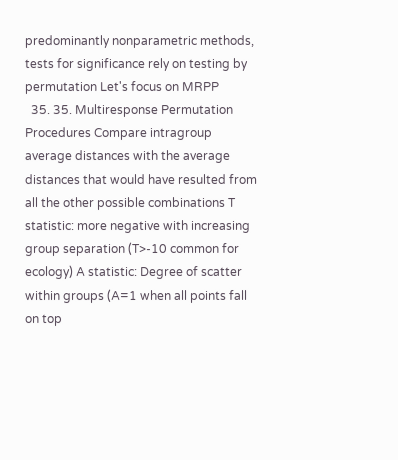predominantly nonparametric methods, tests for significance rely on testing by permutation Let's focus on MRPP
  35. 35. Multiresponse Permutation Procedures Compare intragroup average distances with the average distances that would have resulted from all the other possible combinations T statistic: more negative with increasing group separation (T>-10 common for ecology) A statistic: Degree of scatter within groups (A=1 when all points fall on top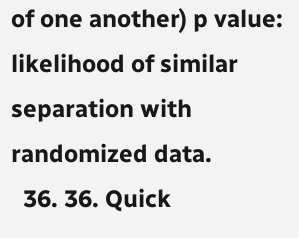of one another) p value: likelihood of similar separation with randomized data.
  36. 36. Quick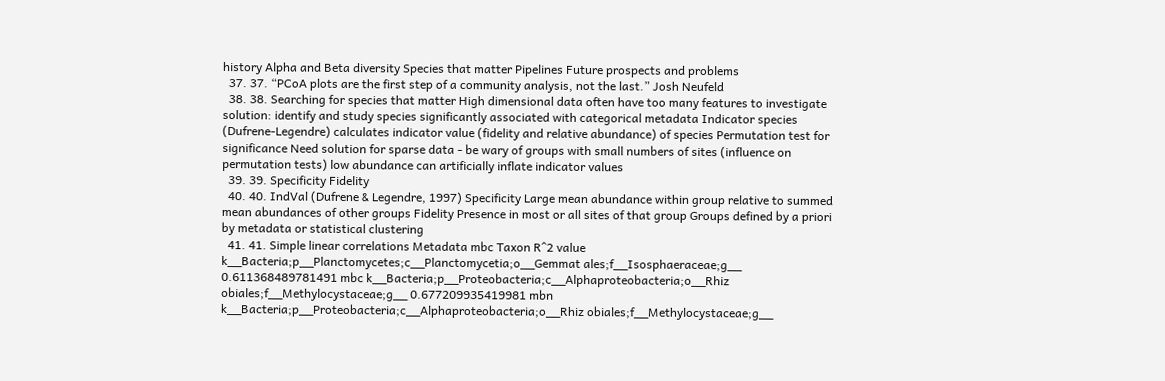history Alpha and Beta diversity Species that matter Pipelines Future prospects and problems
  37. 37. “PCoA plots are the first step of a community analysis, not the last.” Josh Neufeld
  38. 38. Searching for species that matter High dimensional data often have too many features to investigate solution: identify and study species significantly associated with categorical metadata Indicator species (Dufrene-Legendre) calculates indicator value (fidelity and relative abundance) of species Permutation test for significance Need solution for sparse data - be wary of groups with small numbers of sites (influence on permutation tests) low abundance can artificially inflate indicator values
  39. 39. Specificity Fidelity
  40. 40. IndVal (Dufrene & Legendre, 1997) Specificity Large mean abundance within group relative to summed mean abundances of other groups Fidelity Presence in most or all sites of that group Groups defined by a priori by metadata or statistical clustering
  41. 41. Simple linear correlations Metadata mbc Taxon R^2 value k__Bacteria;p__Planctomycetes;c__Planctomycetia;o__Gemmat ales;f__Isosphaeraceae;g__ 0.611368489781491 mbc k__Bacteria;p__Proteobacteria;c__Alphaproteobacteria;o__Rhiz obiales;f__Methylocystaceae;g__ 0.677209935419981 mbn k__Bacteria;p__Proteobacteria;c__Alphaproteobacteria;o__Rhiz obiales;f__Methylocystaceae;g__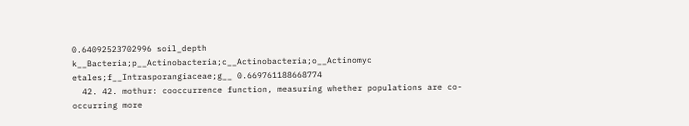0.64092523702996 soil_depth k__Bacteria;p__Actinobacteria;c__Actinobacteria;o__Actinomyc etales;f__Intrasporangiaceae;g__ 0.669761188668774
  42. 42. mothur: cooccurrence function, measuring whether populations are co-occurring more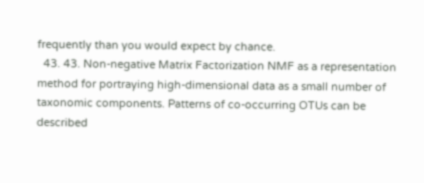frequently than you would expect by chance.
  43. 43. Non-negative Matrix Factorization NMF as a representation method for portraying high-dimensional data as a small number of taxonomic components. Patterns of co-occurring OTUs can be described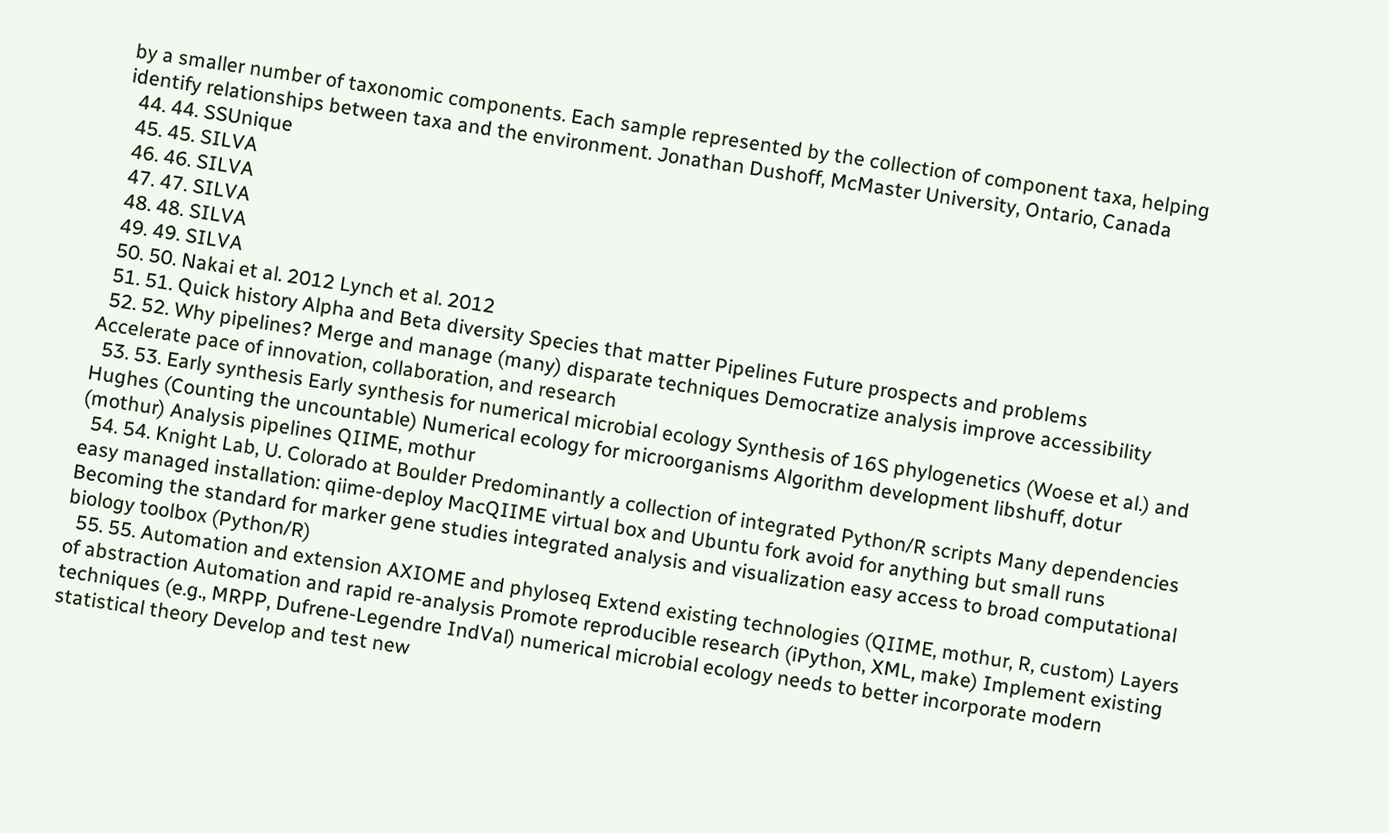by a smaller number of taxonomic components. Each sample represented by the collection of component taxa, helping identify relationships between taxa and the environment. Jonathan Dushoff, McMaster University, Ontario, Canada
  44. 44. SSUnique
  45. 45. SILVA
  46. 46. SILVA
  47. 47. SILVA
  48. 48. SILVA
  49. 49. SILVA
  50. 50. Nakai et al. 2012 Lynch et al. 2012
  51. 51. Quick history Alpha and Beta diversity Species that matter Pipelines Future prospects and problems
  52. 52. Why pipelines? Merge and manage (many) disparate techniques Democratize analysis improve accessibility Accelerate pace of innovation, collaboration, and research
  53. 53. Early synthesis Early synthesis for numerical microbial ecology Synthesis of 16S phylogenetics (Woese et al.) and Hughes (Counting the uncountable) Numerical ecology for microorganisms Algorithm development libshuff, dotur (mothur) Analysis pipelines QIIME, mothur
  54. 54. Knight Lab, U. Colorado at Boulder Predominantly a collection of integrated Python/R scripts Many dependencies easy managed installation: qiime-deploy MacQIIME virtual box and Ubuntu fork avoid for anything but small runs Becoming the standard for marker gene studies integrated analysis and visualization easy access to broad computational biology toolbox (Python/R)
  55. 55. Automation and extension AXIOME and phyloseq Extend existing technologies (QIIME, mothur, R, custom) Layers of abstraction Automation and rapid re-analysis Promote reproducible research (iPython, XML, make) Implement existing techniques (e.g., MRPP, Dufrene-Legendre IndVal) numerical microbial ecology needs to better incorporate modern statistical theory Develop and test new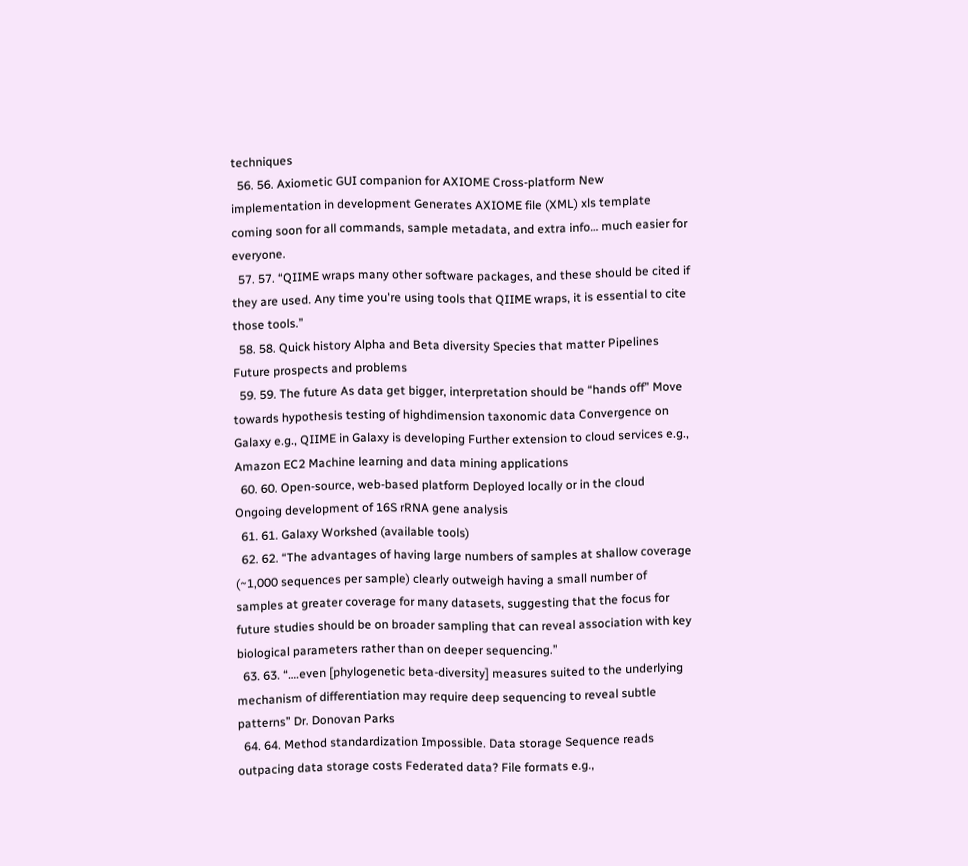techniques
  56. 56. Axiometic GUI companion for AXIOME Cross-platform New implementation in development Generates AXIOME file (XML) xls template coming soon for all commands, sample metadata, and extra info… much easier for everyone.
  57. 57. “QIIME wraps many other software packages, and these should be cited if they are used. Any time you're using tools that QIIME wraps, it is essential to cite those tools.”
  58. 58. Quick history Alpha and Beta diversity Species that matter Pipelines Future prospects and problems
  59. 59. The future As data get bigger, interpretation should be “hands off” Move towards hypothesis testing of highdimension taxonomic data Convergence on Galaxy e.g., QIIME in Galaxy is developing Further extension to cloud services e.g., Amazon EC2 Machine learning and data mining applications
  60. 60. Open-source, web-based platform Deployed locally or in the cloud Ongoing development of 16S rRNA gene analysis
  61. 61. Galaxy Workshed (available tools)
  62. 62. “The advantages of having large numbers of samples at shallow coverage (~1,000 sequences per sample) clearly outweigh having a small number of samples at greater coverage for many datasets, suggesting that the focus for future studies should be on broader sampling that can reveal association with key biological parameters rather than on deeper sequencing.”
  63. 63. “….even [phylogenetic beta-diversity] measures suited to the underlying mechanism of differentiation may require deep sequencing to reveal subtle patterns” Dr. Donovan Parks
  64. 64. Method standardization Impossible. Data storage Sequence reads outpacing data storage costs Federated data? File formats e.g.,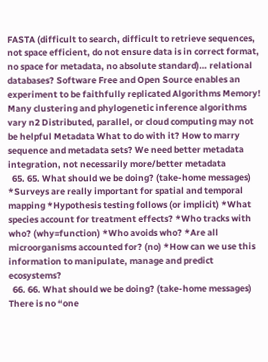FASTA (difficult to search, difficult to retrieve sequences, not space efficient, do not ensure data is in correct format, no space for metadata, no absolute standard)… relational databases? Software Free and Open Source enables an experiment to be faithfully replicated Algorithms Memory! Many clustering and phylogenetic inference algorithms vary n2 Distributed, parallel, or cloud computing may not be helpful Metadata What to do with it? How to marry sequence and metadata sets? We need better metadata integration, not necessarily more/better metadata
  65. 65. What should we be doing? (take-home messages) *Surveys are really important for spatial and temporal mapping *Hypothesis testing follows (or implicit) *What species account for treatment effects? *Who tracks with who? (why=function) *Who avoids who? *Are all microorganisms accounted for? (no) *How can we use this information to manipulate, manage and predict ecosystems?
  66. 66. What should we be doing? (take-home messages) There is no “one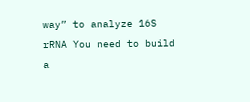way” to analyze 16S rRNA You need to build a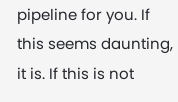pipeline for you. If this seems daunting, it is. If this is not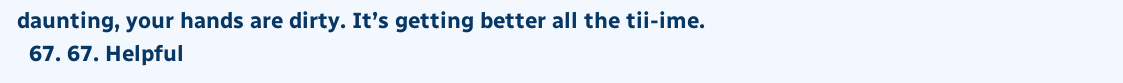daunting, your hands are dirty. It’s getting better all the tii-ime.
  67. 67. Helpful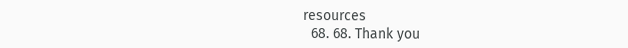resources
  68. 68. Thank you